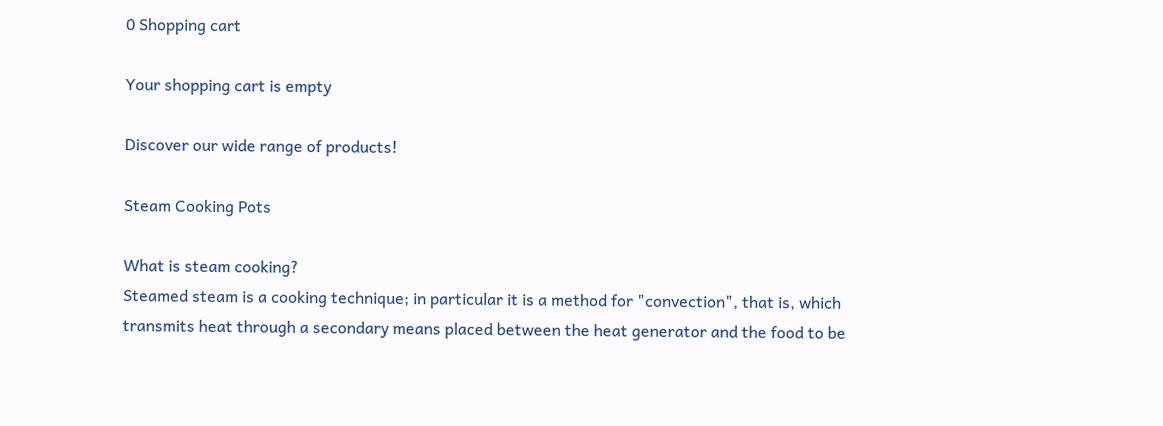0 Shopping cart

Your shopping cart is empty

Discover our wide range of products!

Steam Cooking Pots

What is steam cooking?
Steamed steam is a cooking technique; in particular it is a method for "convection", that is, which transmits heat through a secondary means placed between the heat generator and the food to be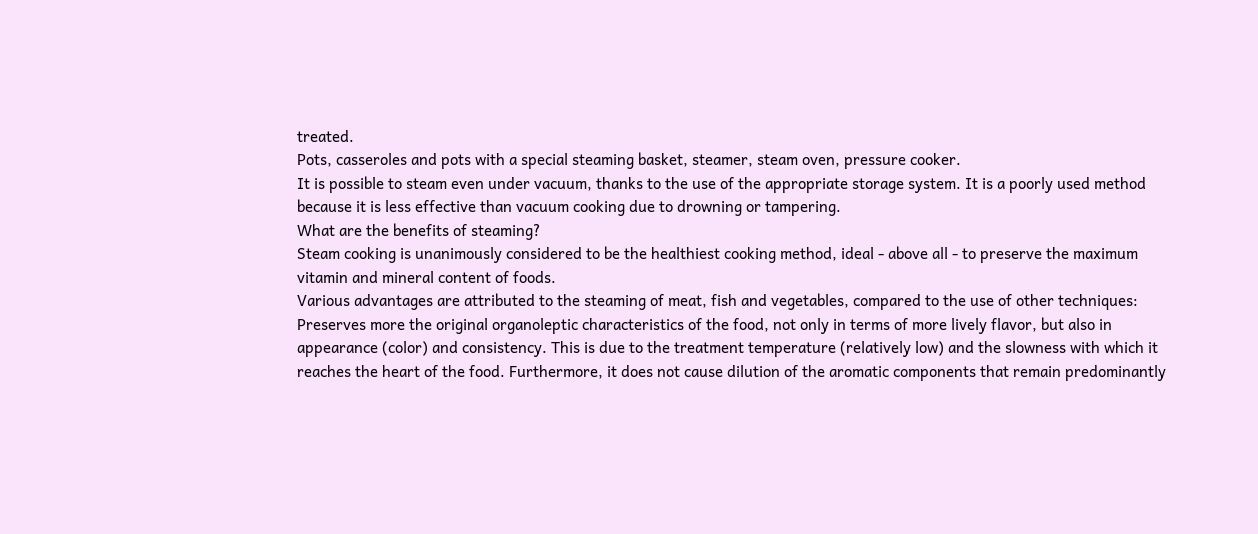treated.
Pots, casseroles and pots with a special steaming basket, steamer, steam oven, pressure cooker.
It is possible to steam even under vacuum, thanks to the use of the appropriate storage system. It is a poorly used method because it is less effective than vacuum cooking due to drowning or tampering.
What are the benefits of steaming?
Steam cooking is unanimously considered to be the healthiest cooking method, ideal - above all - to preserve the maximum vitamin and mineral content of foods.
Various advantages are attributed to the steaming of meat, fish and vegetables, compared to the use of other techniques:
Preserves more the original organoleptic characteristics of the food, not only in terms of more lively flavor, but also in appearance (color) and consistency. This is due to the treatment temperature (relatively low) and the slowness with which it reaches the heart of the food. Furthermore, it does not cause dilution of the aromatic components that remain predominantly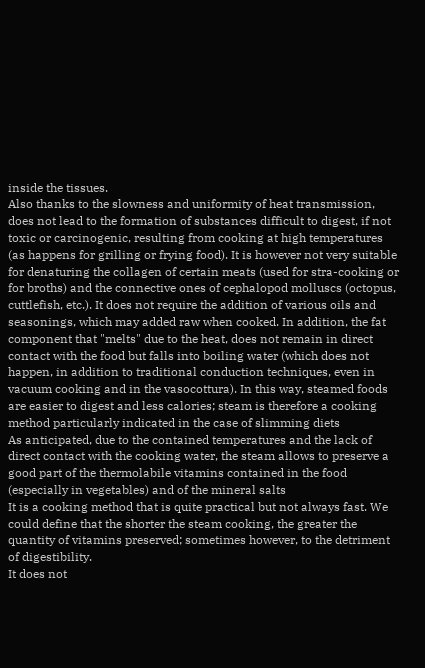inside the tissues.
Also thanks to the slowness and uniformity of heat transmission, does not lead to the formation of substances difficult to digest, if not toxic or carcinogenic, resulting from cooking at high temperatures (as happens for grilling or frying food). It is however not very suitable for denaturing the collagen of certain meats (used for stra-cooking or for broths) and the connective ones of cephalopod molluscs (octopus, cuttlefish, etc.). It does not require the addition of various oils and seasonings, which may added raw when cooked. In addition, the fat component that "melts" due to the heat, does not remain in direct contact with the food but falls into boiling water (which does not happen, in addition to traditional conduction techniques, even in vacuum cooking and in the vasocottura). In this way, steamed foods are easier to digest and less calories; steam is therefore a cooking method particularly indicated in the case of slimming diets
As anticipated, due to the contained temperatures and the lack of direct contact with the cooking water, the steam allows to preserve a good part of the thermolabile vitamins contained in the food (especially in vegetables) and of the mineral salts
It is a cooking method that is quite practical but not always fast. We could define that the shorter the steam cooking, the greater the quantity of vitamins preserved; sometimes however, to the detriment of digestibility.
It does not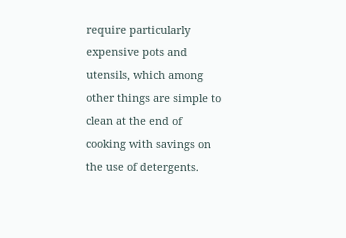require particularly expensive pots and utensils, which among other things are simple to clean at the end of cooking with savings on the use of detergents.